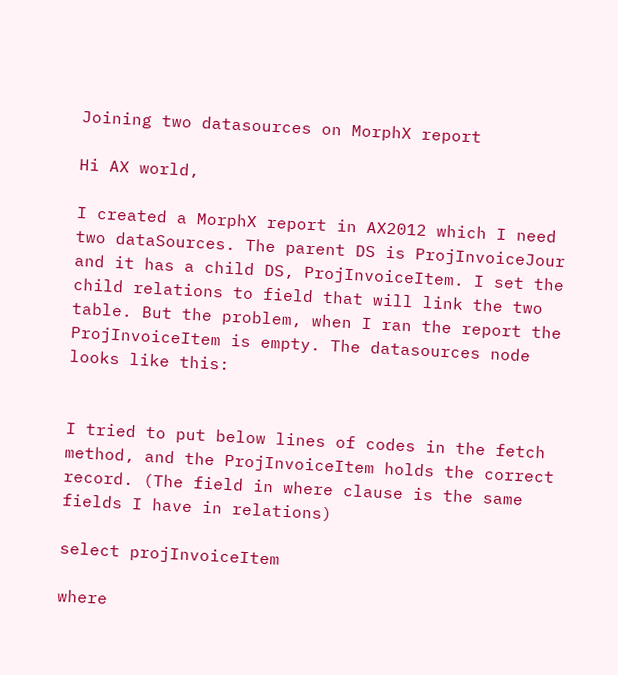Joining two datasources on MorphX report

Hi AX world,

I created a MorphX report in AX2012 which I need two dataSources. The parent DS is ProjInvoiceJour and it has a child DS, ProjInvoiceItem. I set the child relations to field that will link the two table. But the problem, when I ran the report the ProjInvoiceItem is empty. The datasources node looks like this:


I tried to put below lines of codes in the fetch method, and the ProjInvoiceItem holds the correct record. (The field in where clause is the same fields I have in relations)

select projInvoiceItem

where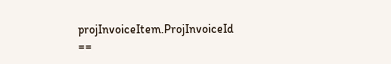projInvoiceItem.ProjInvoiceId ==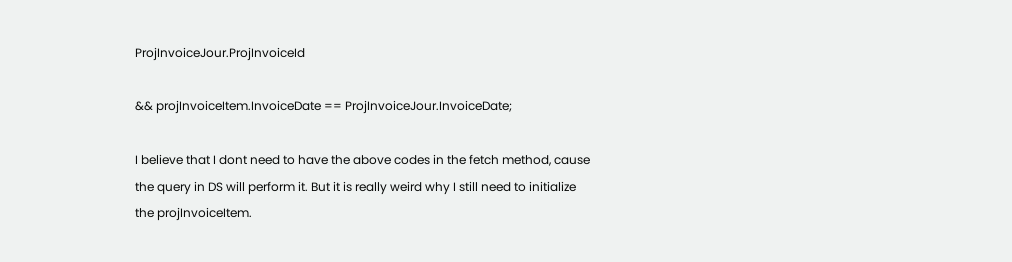ProjInvoiceJour.ProjInvoiceId

&& projInvoiceItem.InvoiceDate == ProjInvoiceJour.InvoiceDate;

I believe that I dont need to have the above codes in the fetch method, cause the query in DS will perform it. But it is really weird why I still need to initialize the projInvoiceItem.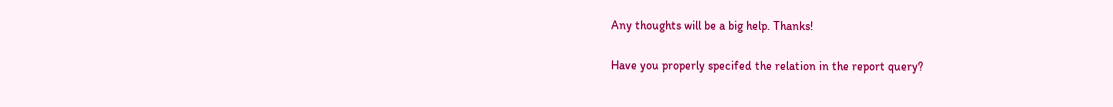Any thoughts will be a big help. Thanks!

Have you properly specifed the relation in the report query?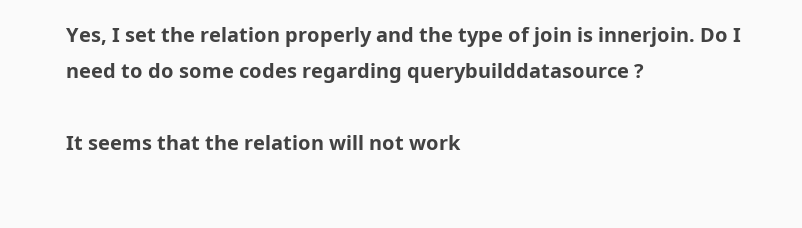Yes, I set the relation properly and the type of join is innerjoin. Do I need to do some codes regarding querybuilddatasource ?

It seems that the relation will not work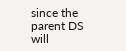since the parent DS will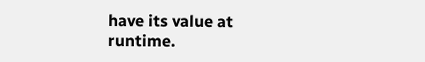have its value at runtime.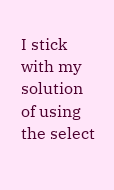I stick with my solution of using the select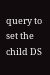query to set the child DS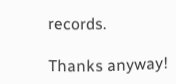records.

Thanks anyway!